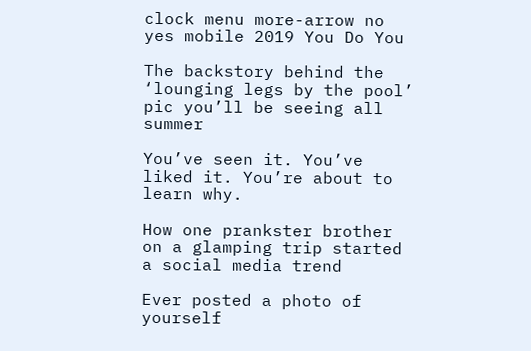clock menu more-arrow no yes mobile 2019 You Do You

The backstory behind the ‘lounging legs by the pool’ pic you’ll be seeing all summer

You’ve seen it. You’ve liked it. You’re about to learn why.

How one prankster brother on a glamping trip started a social media trend

Ever posted a photo of yourself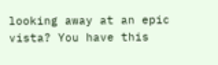looking away at an epic vista? You have this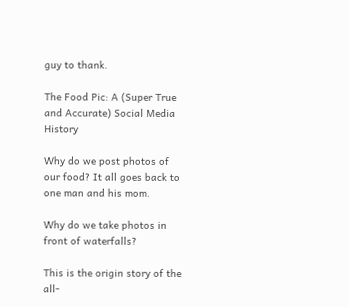guy to thank.

The Food Pic: A (Super True and Accurate) Social Media History

Why do we post photos of our food? It all goes back to one man and his mom.

Why do we take photos in front of waterfalls?

This is the origin story of the all-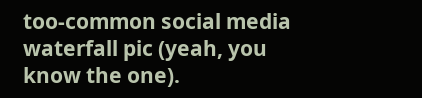too-common social media waterfall pic (yeah, you know the one).